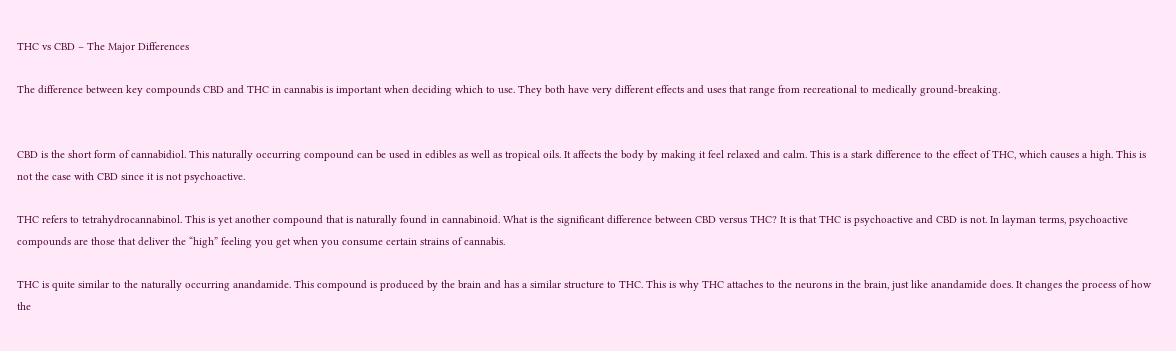THC vs CBD – The Major Differences

The difference between key compounds CBD and THC in cannabis is important when deciding which to use. They both have very different effects and uses that range from recreational to medically ground-breaking.


CBD is the short form of cannabidiol. This naturally occurring compound can be used in edibles as well as tropical oils. It affects the body by making it feel relaxed and calm. This is a stark difference to the effect of THC, which causes a high. This is not the case with CBD since it is not psychoactive.

THC refers to tetrahydrocannabinol. This is yet another compound that is naturally found in cannabinoid. What is the significant difference between CBD versus THC? It is that THC is psychoactive and CBD is not. In layman terms, psychoactive compounds are those that deliver the “high” feeling you get when you consume certain strains of cannabis.

THC is quite similar to the naturally occurring anandamide. This compound is produced by the brain and has a similar structure to THC. This is why THC attaches to the neurons in the brain, just like anandamide does. It changes the process of how the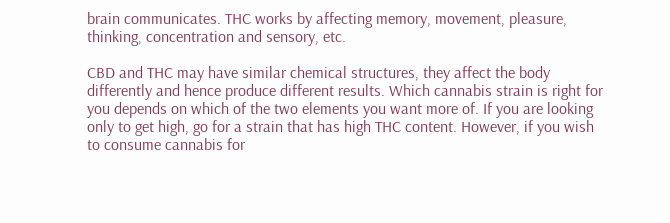brain communicates. THC works by affecting memory, movement, pleasure, thinking, concentration and sensory, etc.

CBD and THC may have similar chemical structures, they affect the body differently and hence produce different results. Which cannabis strain is right for you depends on which of the two elements you want more of. If you are looking only to get high, go for a strain that has high THC content. However, if you wish to consume cannabis for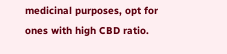medicinal purposes, opt for ones with high CBD ratio.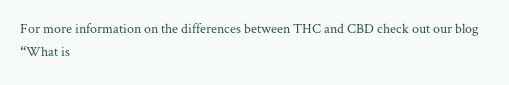For more information on the differences between THC and CBD check out our blog “What is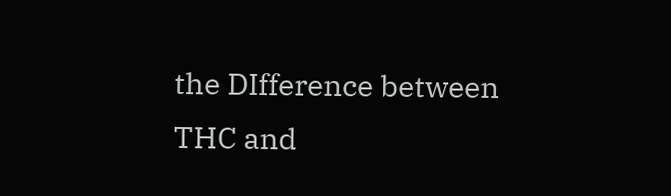the DIfference between THC and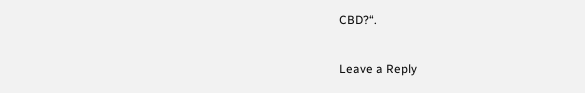CBD?“.


Leave a Reply